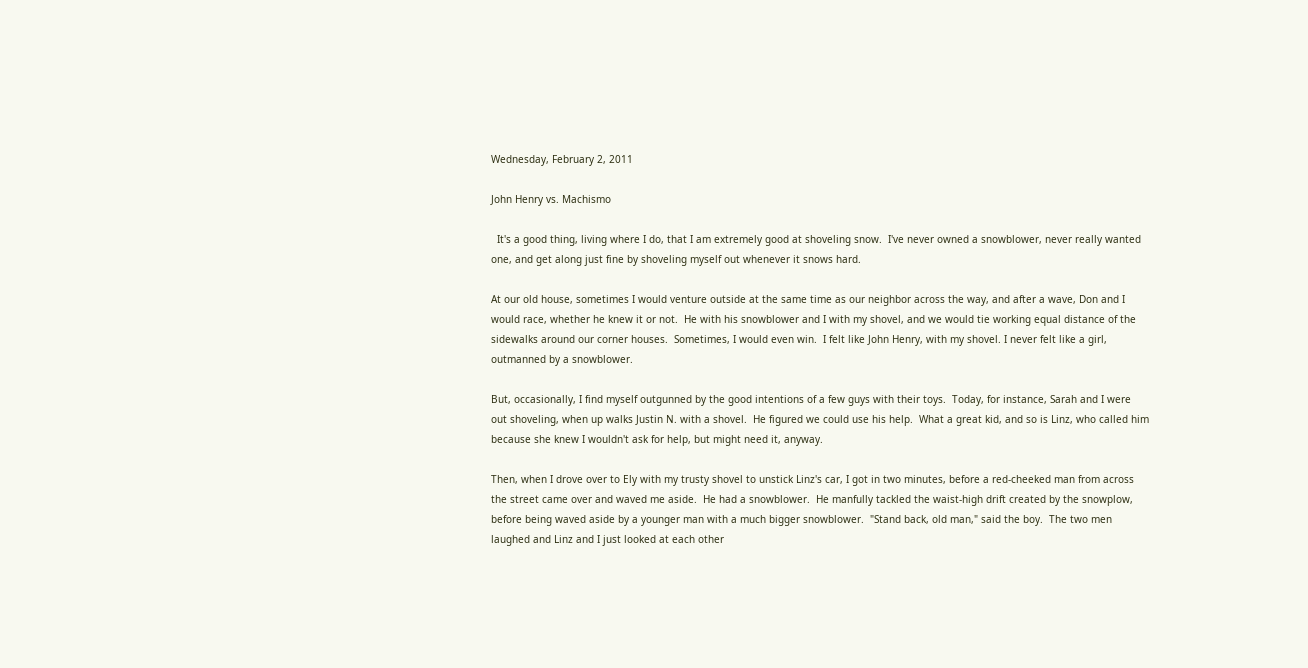Wednesday, February 2, 2011

John Henry vs. Machismo

  It's a good thing, living where I do, that I am extremely good at shoveling snow.  I've never owned a snowblower, never really wanted one, and get along just fine by shoveling myself out whenever it snows hard.

At our old house, sometimes I would venture outside at the same time as our neighbor across the way, and after a wave, Don and I would race, whether he knew it or not.  He with his snowblower and I with my shovel, and we would tie working equal distance of the sidewalks around our corner houses.  Sometimes, I would even win.  I felt like John Henry, with my shovel. I never felt like a girl, outmanned by a snowblower.

But, occasionally, I find myself outgunned by the good intentions of a few guys with their toys.  Today, for instance, Sarah and I were out shoveling, when up walks Justin N. with a shovel.  He figured we could use his help.  What a great kid, and so is Linz, who called him because she knew I wouldn't ask for help, but might need it, anyway.

Then, when I drove over to Ely with my trusty shovel to unstick Linz's car, I got in two minutes, before a red-cheeked man from across the street came over and waved me aside.  He had a snowblower.  He manfully tackled the waist-high drift created by the snowplow, before being waved aside by a younger man with a much bigger snowblower.  "Stand back, old man," said the boy.  The two men laughed and Linz and I just looked at each other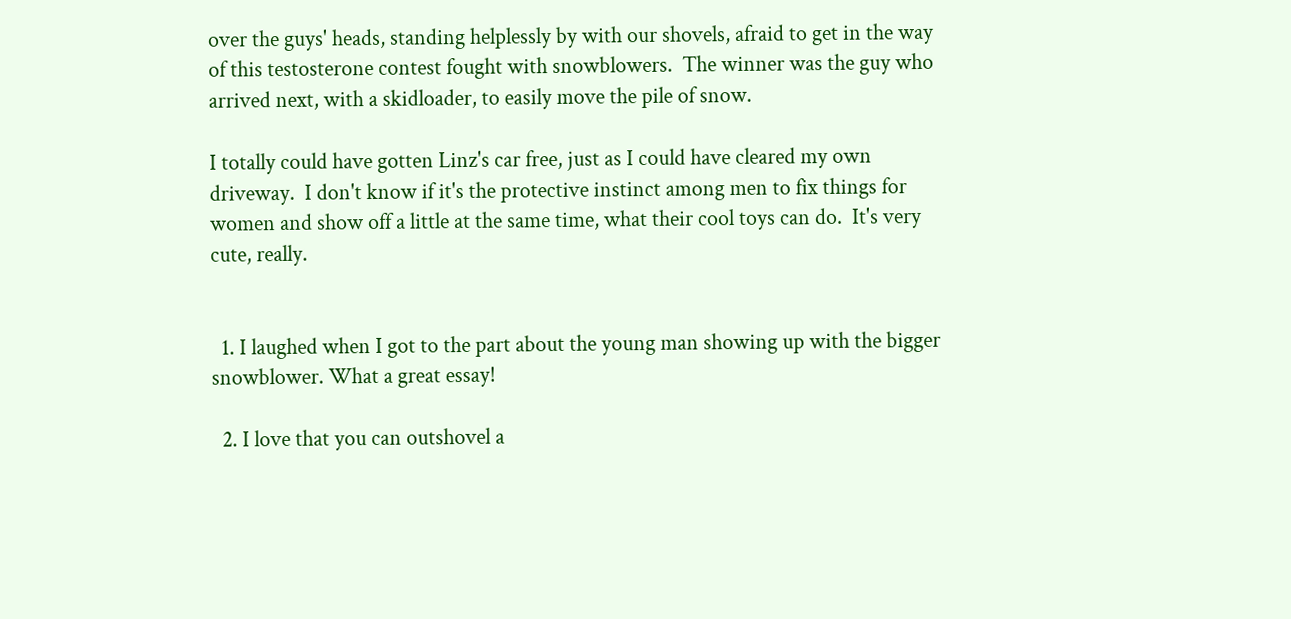over the guys' heads, standing helplessly by with our shovels, afraid to get in the way of this testosterone contest fought with snowblowers.  The winner was the guy who arrived next, with a skidloader, to easily move the pile of snow.

I totally could have gotten Linz's car free, just as I could have cleared my own driveway.  I don't know if it's the protective instinct among men to fix things for women and show off a little at the same time, what their cool toys can do.  It's very cute, really.


  1. I laughed when I got to the part about the young man showing up with the bigger snowblower. What a great essay!

  2. I love that you can outshovel a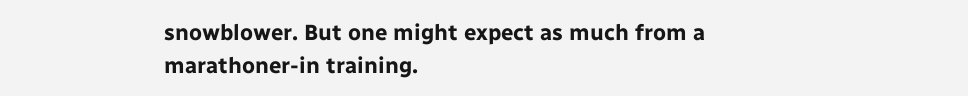snowblower. But one might expect as much from a marathoner-in training.